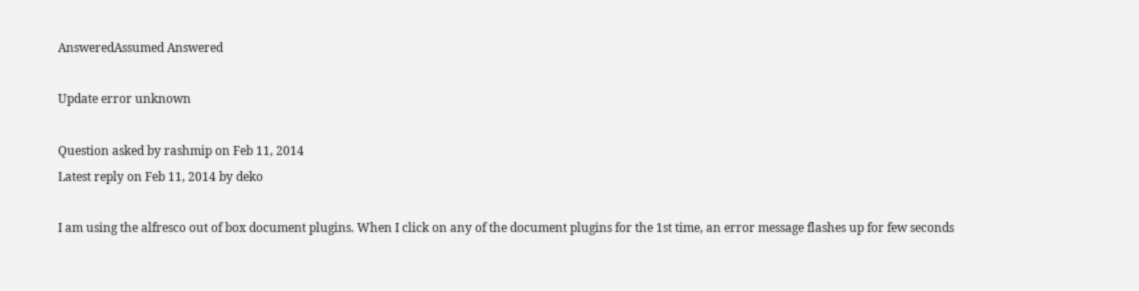AnsweredAssumed Answered

Update error unknown

Question asked by rashmip on Feb 11, 2014
Latest reply on Feb 11, 2014 by deko

I am using the alfresco out of box document plugins. When I click on any of the document plugins for the 1st time, an error message flashes up for few seconds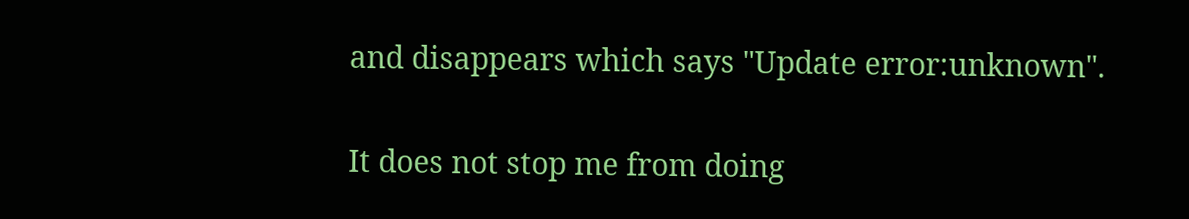and disappears which says "Update error:unknown".

It does not stop me from doing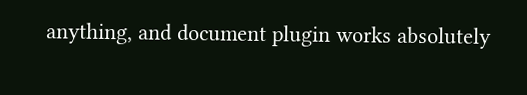anything, and document plugin works absolutely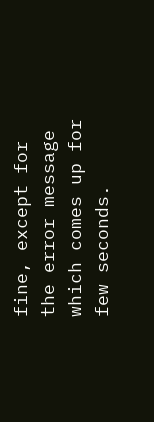fine, except for the error message which comes up for few seconds.